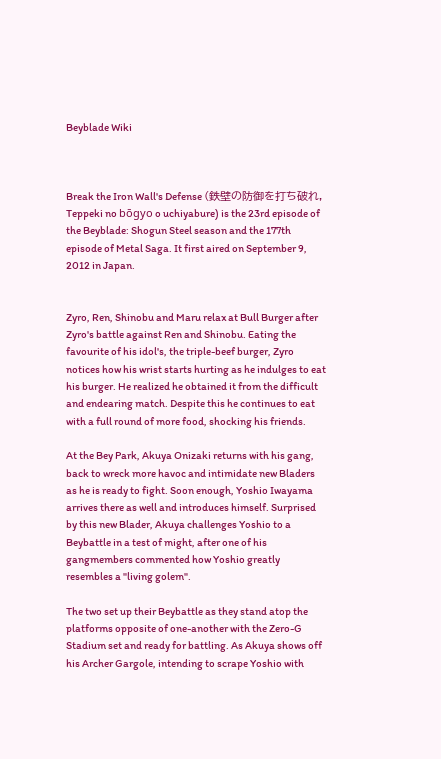Beyblade Wiki



Break the Iron Wall's Defense (鉄壁の防御を打ち破れ, Teppeki no bōgyo o uchiyabure) is the 23rd episode of the Beyblade: Shogun Steel season and the 177th episode of Metal Saga. It first aired on September 9, 2012 in Japan.


Zyro, Ren, Shinobu and Maru relax at Bull Burger after Zyro's battle against Ren and Shinobu. Eating the favourite of his idol's, the triple-beef burger, Zyro notices how his wrist starts hurting as he indulges to eat his burger. He realized he obtained it from the difficult and endearing match. Despite this he continues to eat with a full round of more food, shocking his friends.

At the Bey Park, Akuya Onizaki returns with his gang, back to wreck more havoc and intimidate new Bladers as he is ready to fight. Soon enough, Yoshio Iwayama arrives there as well and introduces himself. Surprised by this new Blader, Akuya challenges Yoshio to a Beybattle in a test of might, after one of his gangmembers commented how Yoshio greatly resembles a "living golem".

The two set up their Beybattle as they stand atop the platforms opposite of one-another with the Zero-G Stadium set and ready for battling. As Akuya shows off his Archer Gargole, intending to scrape Yoshio with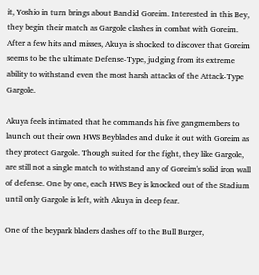it, Yoshio in turn brings about Bandid Goreim. Interested in this Bey, they begin their match as Gargole clashes in combat with Goreim. After a few hits and misses, Akuya is shocked to discover that Goreim seems to be the ultimate Defense-Type, judging from its extreme ability to withstand even the most harsh attacks of the Attack-Type Gargole.

Akuya feels intimated that he commands his five gangmembers to launch out their own HWS Beyblades and duke it out with Goreim as they protect Gargole. Though suited for the fight, they like Gargole, are still not a single match to withstand any of Goreim's solid iron wall of defense. One by one, each HWS Bey is knocked out of the Stadium until only Gargole is left, with Akuya in deep fear.

One of the beypark bladers dashes off to the Bull Burger,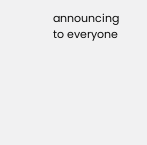announcing to everyone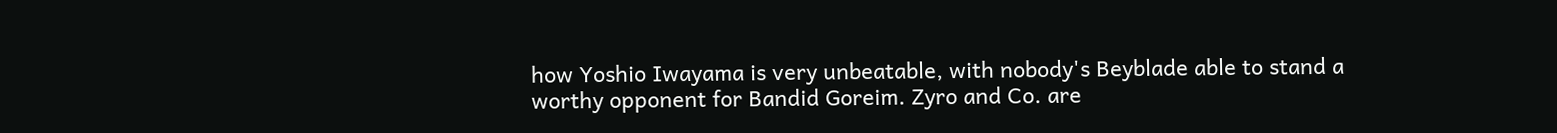how Yoshio Iwayama is very unbeatable, with nobody's Beyblade able to stand a worthy opponent for Bandid Goreim. Zyro and Co. are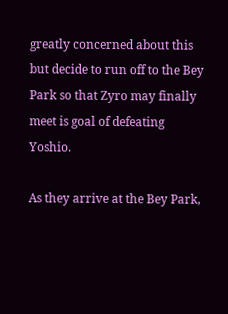greatly concerned about this but decide to run off to the Bey Park so that Zyro may finally meet is goal of defeating Yoshio.

As they arrive at the Bey Park,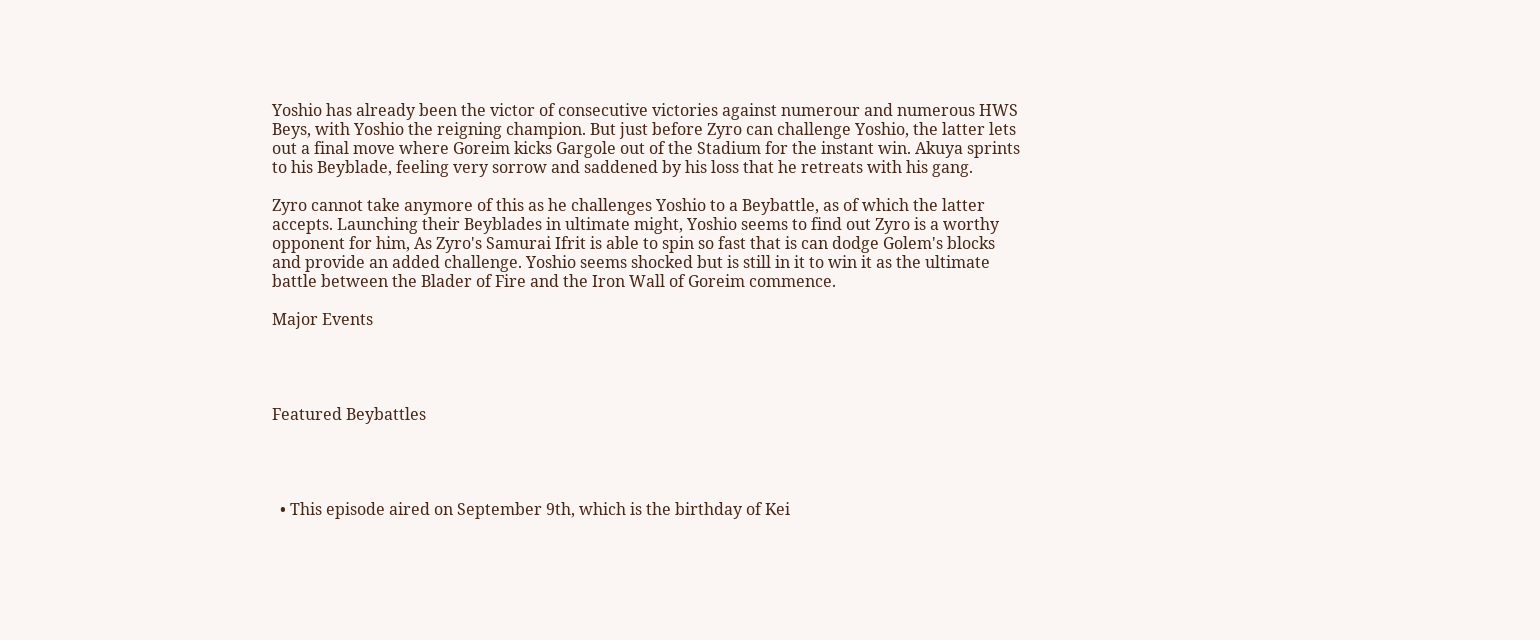Yoshio has already been the victor of consecutive victories against numerour and numerous HWS Beys, with Yoshio the reigning champion. But just before Zyro can challenge Yoshio, the latter lets out a final move where Goreim kicks Gargole out of the Stadium for the instant win. Akuya sprints to his Beyblade, feeling very sorrow and saddened by his loss that he retreats with his gang.

Zyro cannot take anymore of this as he challenges Yoshio to a Beybattle, as of which the latter accepts. Launching their Beyblades in ultimate might, Yoshio seems to find out Zyro is a worthy opponent for him, As Zyro's Samurai Ifrit is able to spin so fast that is can dodge Golem's blocks and provide an added challenge. Yoshio seems shocked but is still in it to win it as the ultimate battle between the Blader of Fire and the Iron Wall of Goreim commence.

Major Events




Featured Beybattles




  • This episode aired on September 9th, which is the birthday of Kei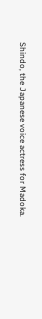Shindo, the Japanese voice actress for Madoka.